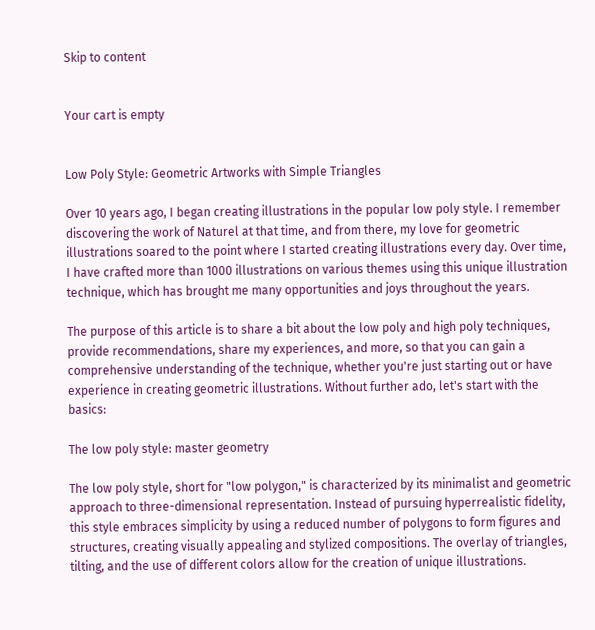Skip to content


Your cart is empty


Low Poly Style: Geometric Artworks with Simple Triangles

Over 10 years ago, I began creating illustrations in the popular low poly style. I remember discovering the work of Naturel at that time, and from there, my love for geometric illustrations soared to the point where I started creating illustrations every day. Over time, I have crafted more than 1000 illustrations on various themes using this unique illustration technique, which has brought me many opportunities and joys throughout the years.

The purpose of this article is to share a bit about the low poly and high poly techniques, provide recommendations, share my experiences, and more, so that you can gain a comprehensive understanding of the technique, whether you're just starting out or have experience in creating geometric illustrations. Without further ado, let's start with the basics:

The low poly style: master geometry

The low poly style, short for "low polygon," is characterized by its minimalist and geometric approach to three-dimensional representation. Instead of pursuing hyperrealistic fidelity, this style embraces simplicity by using a reduced number of polygons to form figures and structures, creating visually appealing and stylized compositions. The overlay of triangles, tilting, and the use of different colors allow for the creation of unique illustrations.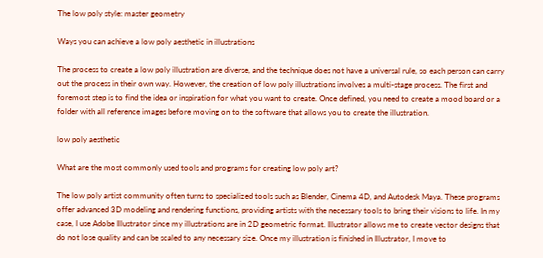The low poly style: master geometry

Ways you can achieve a low poly aesthetic in illustrations

The process to create a low poly illustration are diverse, and the technique does not have a universal rule, so each person can carry out the process in their own way. However, the creation of low poly illustrations involves a multi-stage process. The first and foremost step is to find the idea or inspiration for what you want to create. Once defined, you need to create a mood board or a folder with all reference images before moving on to the software that allows you to create the illustration.

low poly aesthetic

What are the most commonly used tools and programs for creating low poly art?

The low poly artist community often turns to specialized tools such as Blender, Cinema 4D, and Autodesk Maya. These programs offer advanced 3D modeling and rendering functions, providing artists with the necessary tools to bring their visions to life. In my case, I use Adobe Illustrator since my illustrations are in 2D geometric format. Illustrator allows me to create vector designs that do not lose quality and can be scaled to any necessary size. Once my illustration is finished in Illustrator, I move to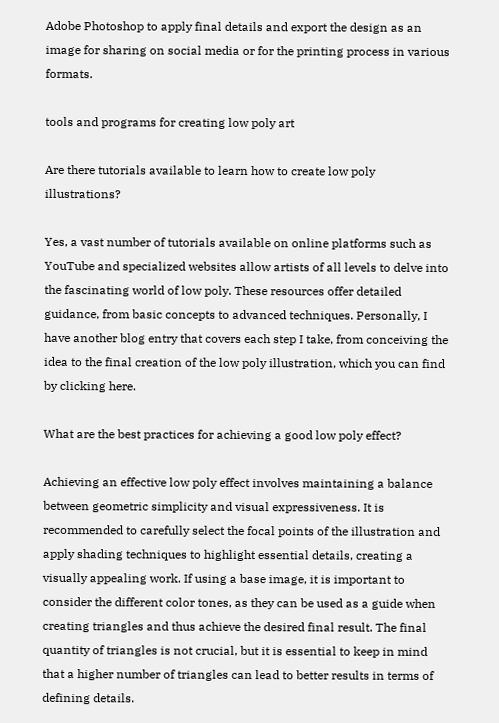Adobe Photoshop to apply final details and export the design as an image for sharing on social media or for the printing process in various formats.

tools and programs for creating low poly art

Are there tutorials available to learn how to create low poly illustrations?

Yes, a vast number of tutorials available on online platforms such as YouTube and specialized websites allow artists of all levels to delve into the fascinating world of low poly. These resources offer detailed guidance, from basic concepts to advanced techniques. Personally, I have another blog entry that covers each step I take, from conceiving the idea to the final creation of the low poly illustration, which you can find by clicking here.

What are the best practices for achieving a good low poly effect?

Achieving an effective low poly effect involves maintaining a balance between geometric simplicity and visual expressiveness. It is recommended to carefully select the focal points of the illustration and apply shading techniques to highlight essential details, creating a visually appealing work. If using a base image, it is important to consider the different color tones, as they can be used as a guide when creating triangles and thus achieve the desired final result. The final quantity of triangles is not crucial, but it is essential to keep in mind that a higher number of triangles can lead to better results in terms of defining details.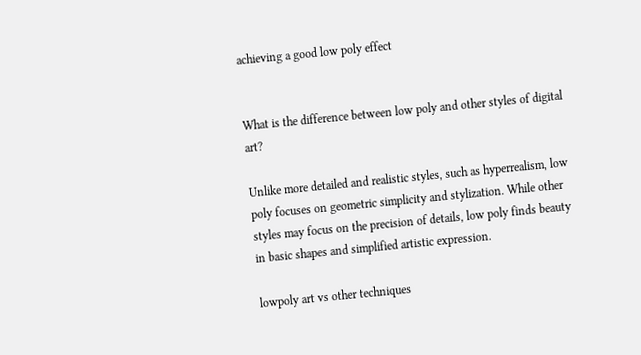achieving a good low poly effect


What is the difference between low poly and other styles of digital art?

Unlike more detailed and realistic styles, such as hyperrealism, low poly focuses on geometric simplicity and stylization. While other styles may focus on the precision of details, low poly finds beauty in basic shapes and simplified artistic expression.

lowpoly art vs other techniques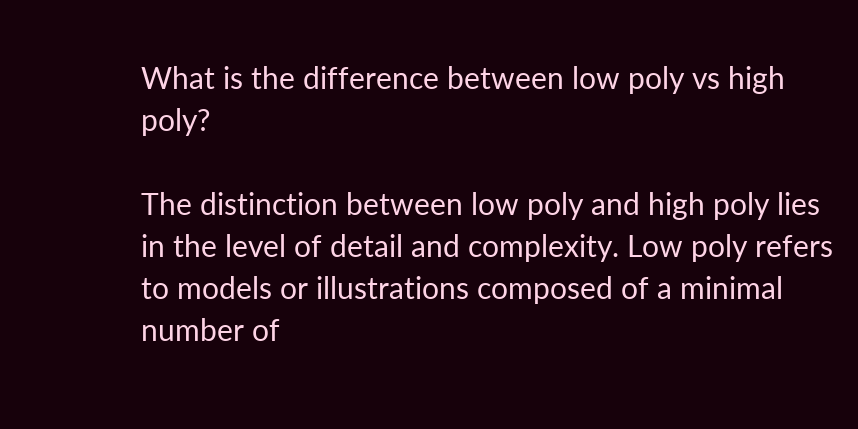What is the difference between low poly vs high poly?

The distinction between low poly and high poly lies in the level of detail and complexity. Low poly refers to models or illustrations composed of a minimal number of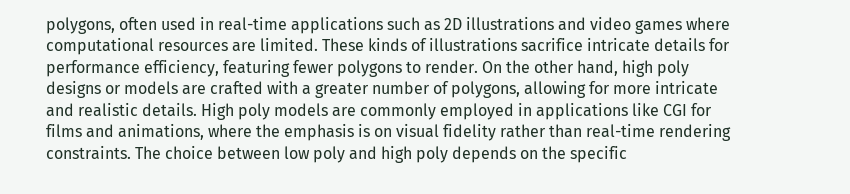polygons, often used in real-time applications such as 2D illustrations and video games where computational resources are limited. These kinds of illustrations sacrifice intricate details for performance efficiency, featuring fewer polygons to render. On the other hand, high poly designs or models are crafted with a greater number of polygons, allowing for more intricate and realistic details. High poly models are commonly employed in applications like CGI for films and animations, where the emphasis is on visual fidelity rather than real-time rendering constraints. The choice between low poly and high poly depends on the specific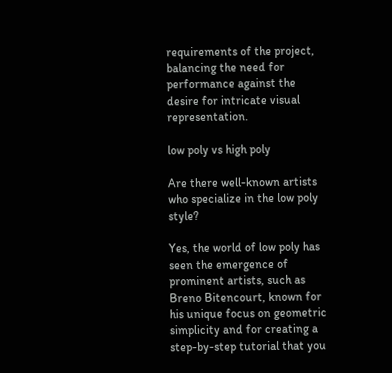requirements of the project, balancing the need for performance against the desire for intricate visual representation.

low poly vs high poly

Are there well-known artists who specialize in the low poly style?

Yes, the world of low poly has seen the emergence of prominent artists, such as Breno Bitencourt, known for his unique focus on geometric simplicity and for creating a step-by-step tutorial that you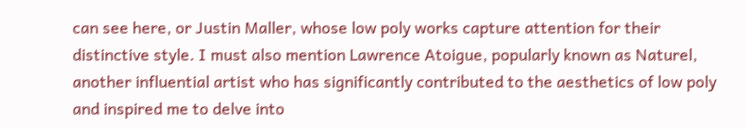can see here, or Justin Maller, whose low poly works capture attention for their distinctive style. I must also mention Lawrence Atoigue, popularly known as Naturel, another influential artist who has significantly contributed to the aesthetics of low poly and inspired me to delve into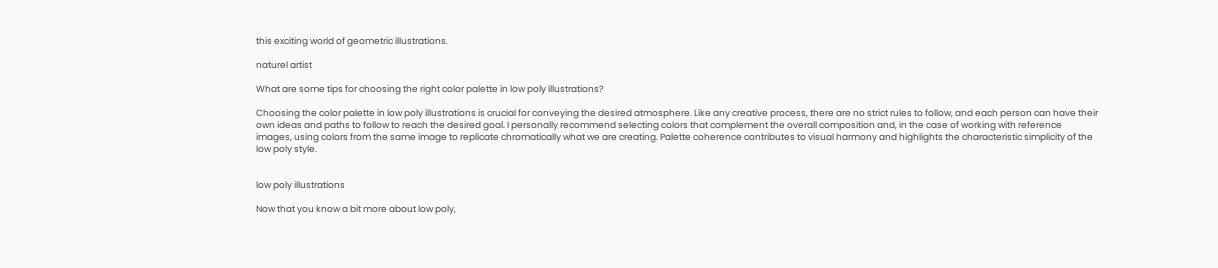this exciting world of geometric illustrations.

naturel artist

What are some tips for choosing the right color palette in low poly illustrations?

Choosing the color palette in low poly illustrations is crucial for conveying the desired atmosphere. Like any creative process, there are no strict rules to follow, and each person can have their own ideas and paths to follow to reach the desired goal. I personally recommend selecting colors that complement the overall composition and, in the case of working with reference images, using colors from the same image to replicate chromatically what we are creating. Palette coherence contributes to visual harmony and highlights the characteristic simplicity of the low poly style.


low poly illustrations

Now that you know a bit more about low poly,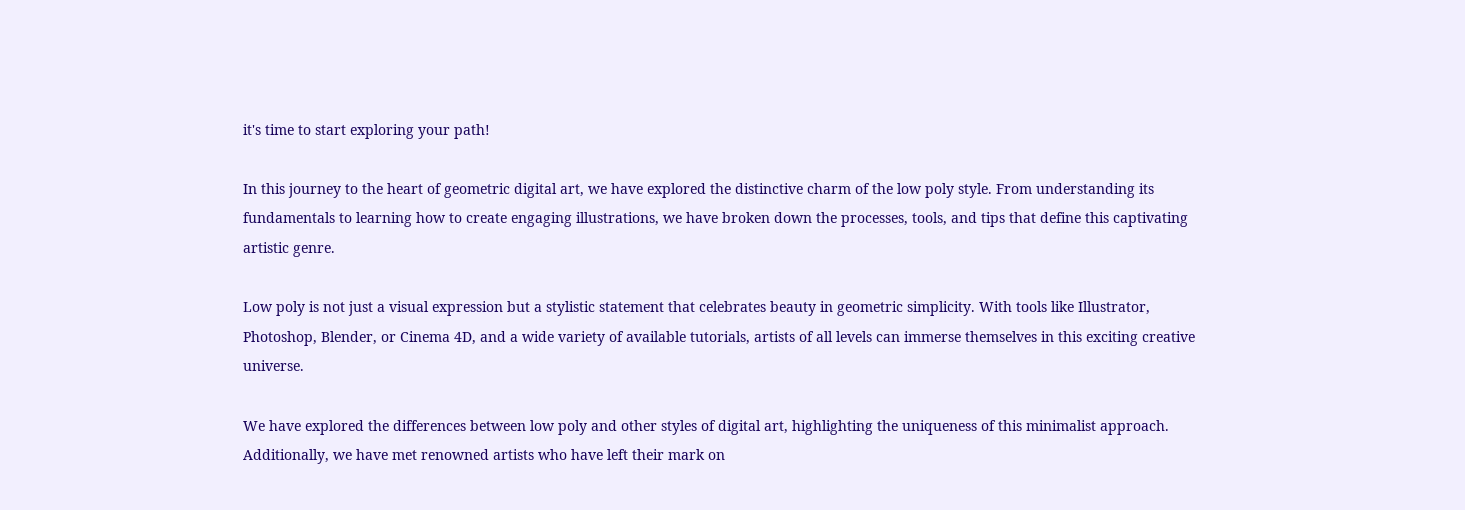it's time to start exploring your path!

In this journey to the heart of geometric digital art, we have explored the distinctive charm of the low poly style. From understanding its fundamentals to learning how to create engaging illustrations, we have broken down the processes, tools, and tips that define this captivating artistic genre.

Low poly is not just a visual expression but a stylistic statement that celebrates beauty in geometric simplicity. With tools like Illustrator, Photoshop, Blender, or Cinema 4D, and a wide variety of available tutorials, artists of all levels can immerse themselves in this exciting creative universe.

We have explored the differences between low poly and other styles of digital art, highlighting the uniqueness of this minimalist approach. Additionally, we have met renowned artists who have left their mark on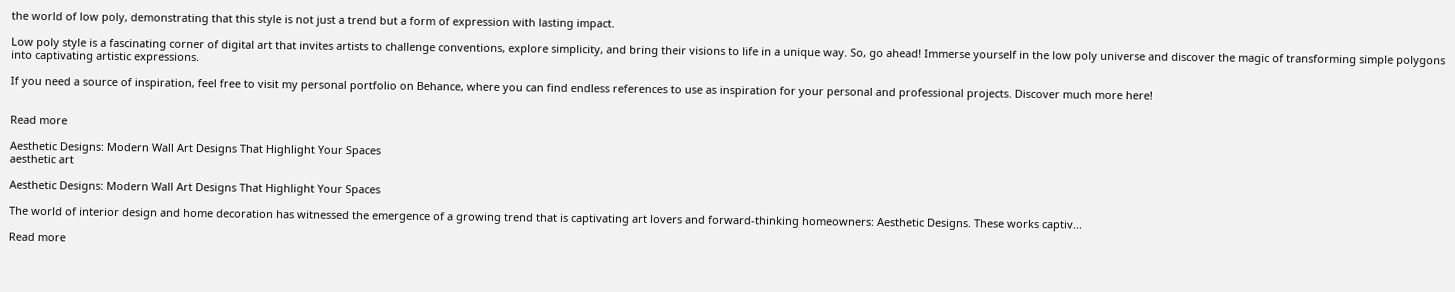the world of low poly, demonstrating that this style is not just a trend but a form of expression with lasting impact.

Low poly style is a fascinating corner of digital art that invites artists to challenge conventions, explore simplicity, and bring their visions to life in a unique way. So, go ahead! Immerse yourself in the low poly universe and discover the magic of transforming simple polygons into captivating artistic expressions.

If you need a source of inspiration, feel free to visit my personal portfolio on Behance, where you can find endless references to use as inspiration for your personal and professional projects. Discover much more here!


Read more

Aesthetic Designs: Modern Wall Art Designs That Highlight Your Spaces
aesthetic art

Aesthetic Designs: Modern Wall Art Designs That Highlight Your Spaces

The world of interior design and home decoration has witnessed the emergence of a growing trend that is captivating art lovers and forward-thinking homeowners: Aesthetic Designs. These works captiv...

Read more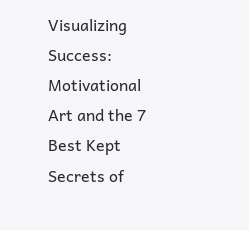Visualizing Success: Motivational Art and the 7 Best Kept Secrets of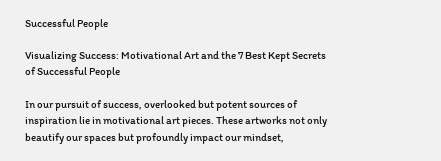Successful People

Visualizing Success: Motivational Art and the 7 Best Kept Secrets of Successful People

In our pursuit of success, overlooked but potent sources of inspiration lie in motivational art pieces. These artworks not only beautify our spaces but profoundly impact our mindset,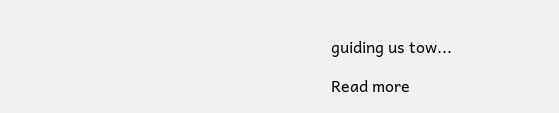guiding us tow...

Read more